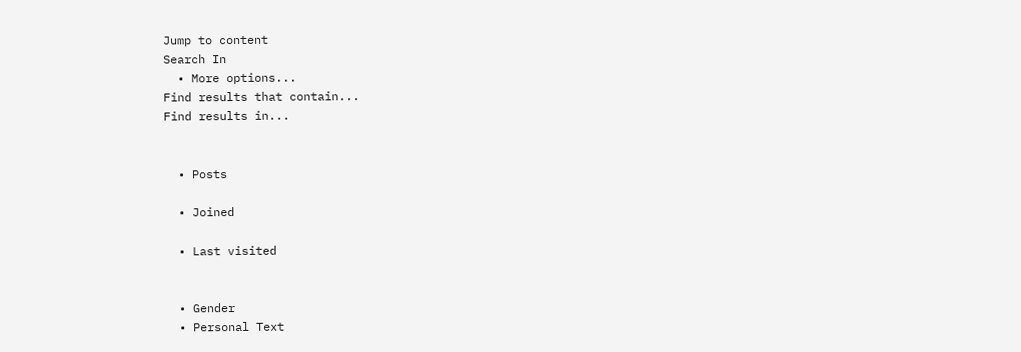Jump to content
Search In
  • More options...
Find results that contain...
Find results in...


  • Posts

  • Joined

  • Last visited


  • Gender
  • Personal Text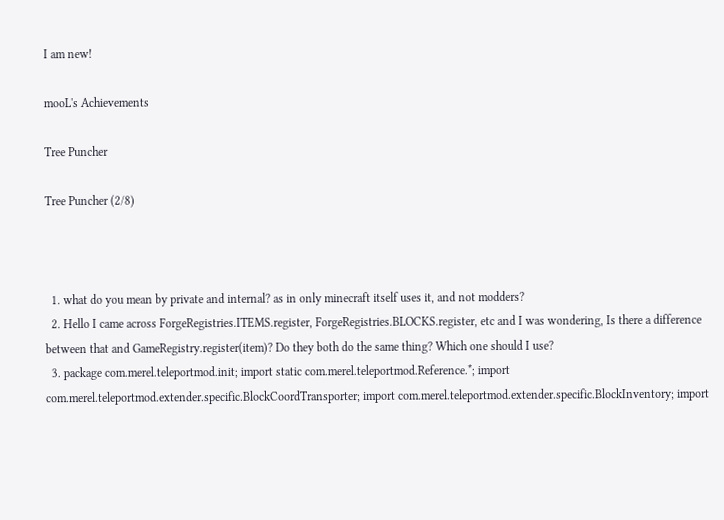I am new!

mooL's Achievements

Tree Puncher

Tree Puncher (2/8)



  1. what do you mean by private and internal? as in only minecraft itself uses it, and not modders?
  2. Hello I came across ForgeRegistries.ITEMS.register, ForgeRegistries.BLOCKS.register, etc and I was wondering, Is there a difference between that and GameRegistry.register(item)? Do they both do the same thing? Which one should I use?
  3. package com.merel.teleportmod.init; import static com.merel.teleportmod.Reference.*; import com.merel.teleportmod.extender.specific.BlockCoordTransporter; import com.merel.teleportmod.extender.specific.BlockInventory; import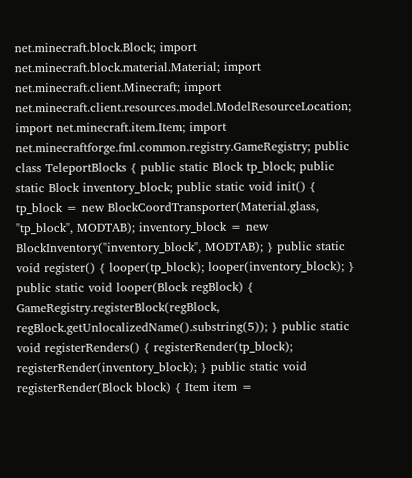net.minecraft.block.Block; import net.minecraft.block.material.Material; import net.minecraft.client.Minecraft; import net.minecraft.client.resources.model.ModelResourceLocation; import net.minecraft.item.Item; import net.minecraftforge.fml.common.registry.GameRegistry; public class TeleportBlocks { public static Block tp_block; public static Block inventory_block; public static void init() { tp_block = new BlockCoordTransporter(Material.glass, "tp_block", MODTAB); inventory_block = new BlockInventory("inventory_block", MODTAB); } public static void register() { looper(tp_block); looper(inventory_block); } public static void looper(Block regBlock) { GameRegistry.registerBlock(regBlock, regBlock.getUnlocalizedName().substring(5)); } public static void registerRenders() { registerRender(tp_block); registerRender(inventory_block); } public static void registerRender(Block block) { Item item =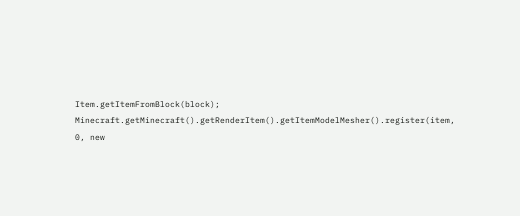Item.getItemFromBlock(block); Minecraft.getMinecraft().getRenderItem().getItemModelMesher().register(item, 0, new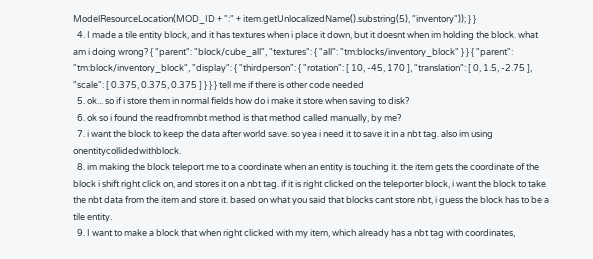ModelResourceLocation(MOD_ID + ":" + item.getUnlocalizedName().substring(5), "inventory")); } }
  4. I made a tile entity block, and it has textures when i place it down, but it doesnt when im holding the block. what am i doing wrong? { "parent": "block/cube_all", "textures": { "all": "tm:blocks/inventory_block" } } { "parent": "tm:block/inventory_block", "display": { "thirdperson": { "rotation": [ 10, -45, 170 ], "translation": [ 0, 1.5, -2.75 ], "scale": [ 0.375, 0.375, 0.375 ] } } } tell me if there is other code needed
  5. ok... so if i store them in normal fields how do i make it store when saving to disk?
  6. ok so i found the readfromnbt method is that method called manually, by me?
  7. i want the block to keep the data after world save. so yea i need it to save it in a nbt tag. also im using onentitycollidedwithblock.
  8. im making the block teleport me to a coordinate when an entity is touching it. the item gets the coordinate of the block i shift right click on, and stores it on a nbt tag. if it is right clicked on the teleporter block, i want the block to take the nbt data from the item and store it. based on what you said that blocks cant store nbt, i guess the block has to be a tile entity.
  9. I want to make a block that when right clicked with my item, which already has a nbt tag with coordinates,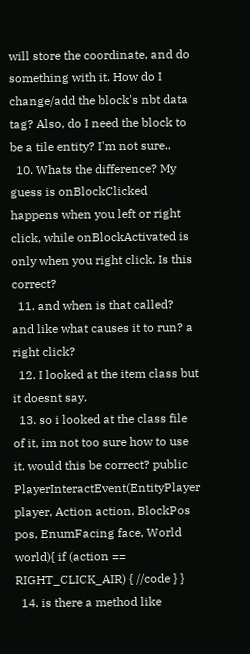will store the coordinate, and do something with it. How do I change/add the block's nbt data tag? Also, do I need the block to be a tile entity? I'm not sure..
  10. Whats the difference? My guess is onBlockClicked happens when you left or right click, while onBlockActivated is only when you right click. Is this correct?
  11. and when is that called? and like what causes it to run? a right click?
  12. I looked at the item class but it doesnt say.
  13. so i looked at the class file of it, im not too sure how to use it. would this be correct? public PlayerInteractEvent(EntityPlayer player, Action action, BlockPos pos, EnumFacing face, World world){ if (action == RIGHT_CLICK_AIR) { //code } }
  14. is there a method like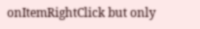onItemRightClick but only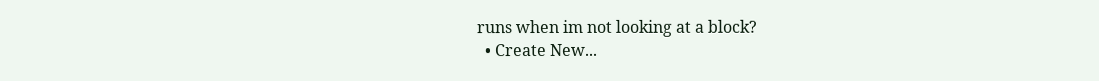runs when im not looking at a block?
  • Create New...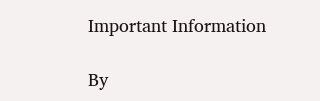Important Information

By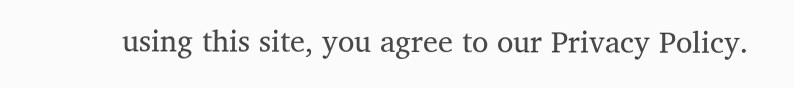using this site, you agree to our Privacy Policy.